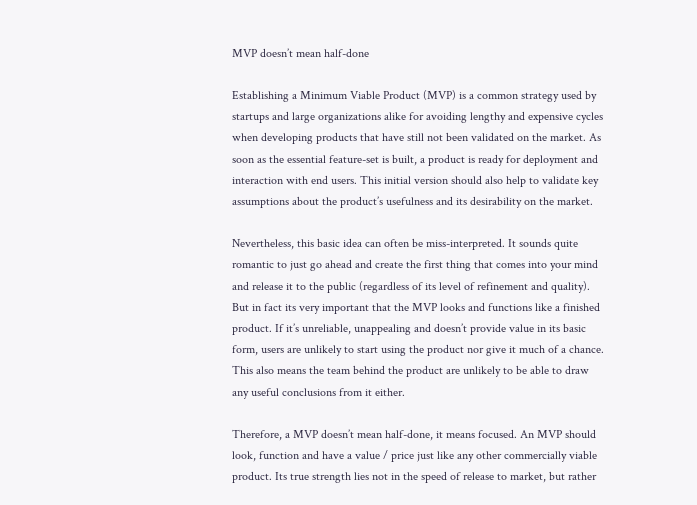MVP doesn’t mean half-done

Establishing a Minimum Viable Product (MVP) is a common strategy used by startups and large organizations alike for avoiding lengthy and expensive cycles when developing products that have still not been validated on the market. As soon as the essential feature-set is built, a product is ready for deployment and interaction with end users. This initial version should also help to validate key assumptions about the product’s usefulness and its desirability on the market.

Nevertheless, this basic idea can often be miss-interpreted. It sounds quite romantic to just go ahead and create the first thing that comes into your mind and release it to the public (regardless of its level of refinement and quality). But in fact its very important that the MVP looks and functions like a finished product. If it’s unreliable, unappealing and doesn’t provide value in its basic form, users are unlikely to start using the product nor give it much of a chance. This also means the team behind the product are unlikely to be able to draw any useful conclusions from it either.

Therefore, a MVP doesn’t mean half-done, it means focused. An MVP should look, function and have a value / price just like any other commercially viable product. Its true strength lies not in the speed of release to market, but rather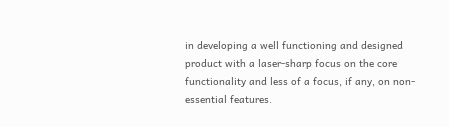in developing a well functioning and designed product with a laser-sharp focus on the core functionality and less of a focus, if any, on non-essential features.